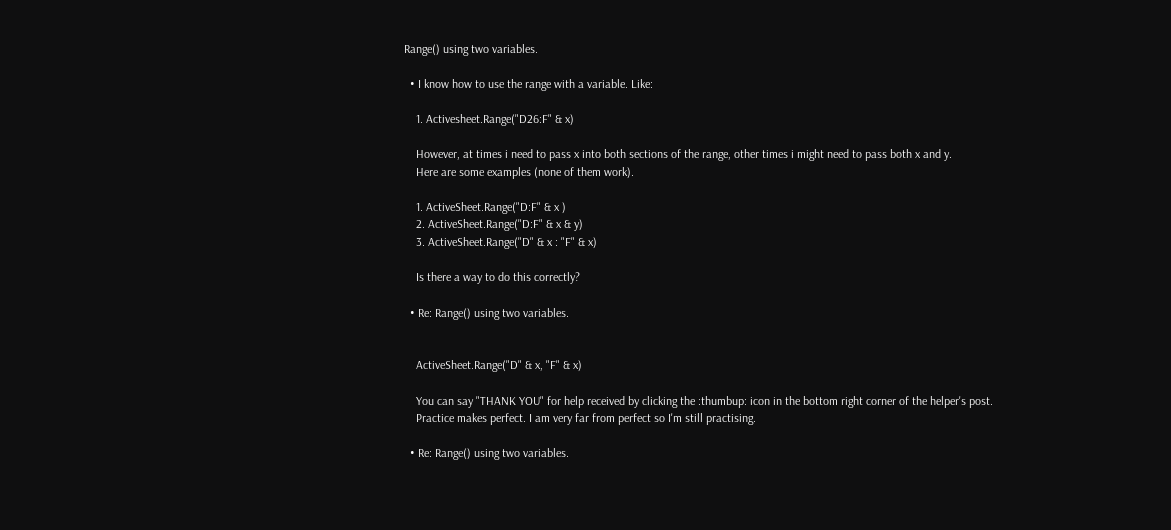Range() using two variables.

  • I know how to use the range with a variable. Like:

    1. Activesheet.Range("D26:F" & x)

    However, at times i need to pass x into both sections of the range, other times i might need to pass both x and y.
    Here are some examples (none of them work).

    1. ActiveSheet.Range("D:F" & x )
    2. ActiveSheet.Range("D:F" & x & y)
    3. ActiveSheet.Range("D" & x : "F" & x)

    Is there a way to do this correctly?

  • Re: Range() using two variables.


    ActiveSheet.Range("D" & x, "F" & x)

    You can say "THANK YOU" for help received by clicking the :thumbup: icon in the bottom right corner of the helper's post.
    Practice makes perfect. I am very far from perfect so I'm still practising.

  • Re: Range() using two variables.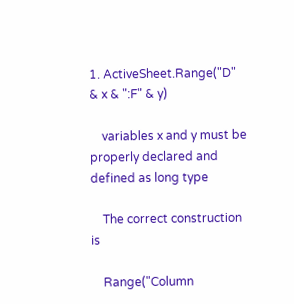1. ActiveSheet.Range("D" & x & ":F" & y)

    variables x and y must be properly declared and defined as long type

    The correct construction is

    Range("Column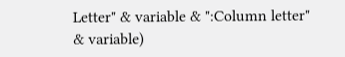Letter" & variable & ":Column letter" & variable)